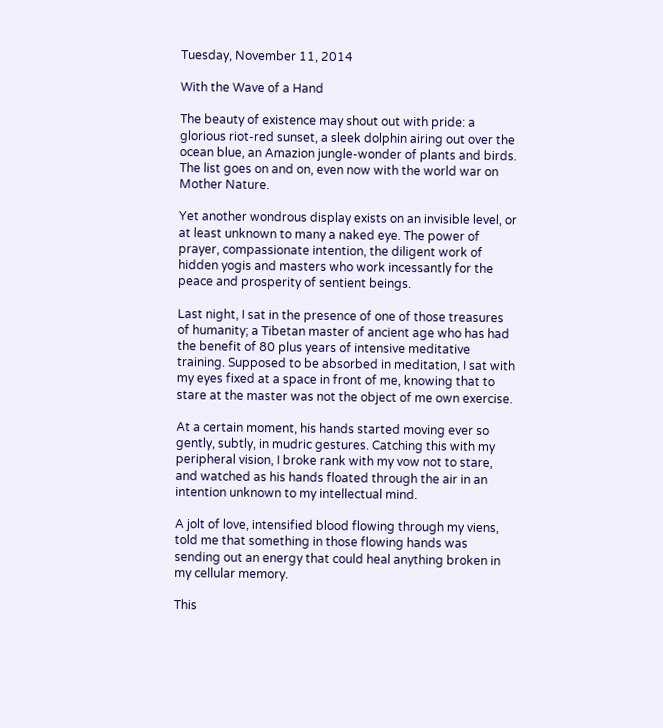Tuesday, November 11, 2014

With the Wave of a Hand

The beauty of existence may shout out with pride: a glorious riot-red sunset, a sleek dolphin airing out over the ocean blue, an Amazion jungle-wonder of plants and birds. The list goes on and on, even now with the world war on Mother Nature.

Yet another wondrous display exists on an invisible level, or at least unknown to many a naked eye. The power of prayer, compassionate intention, the diligent work of hidden yogis and masters who work incessantly for the peace and prosperity of sentient beings.

Last night, I sat in the presence of one of those treasures of humanity; a Tibetan master of ancient age who has had the benefit of 80 plus years of intensive meditative training. Supposed to be absorbed in meditation, I sat with my eyes fixed at a space in front of me, knowing that to stare at the master was not the object of me own exercise.

At a certain moment, his hands started moving ever so gently, subtly, in mudric gestures. Catching this with my peripheral vision, I broke rank with my vow not to stare, and watched as his hands floated through the air in an intention unknown to my intellectual mind.

A jolt of love, intensified blood flowing through my viens, told me that something in those flowing hands was sending out an energy that could heal anything broken in my cellular memory.

This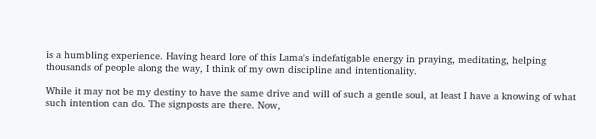is a humbling experience. Having heard lore of this Lama's indefatigable energy in praying, meditating, helping thousands of people along the way, I think of my own discipline and intentionality.

While it may not be my destiny to have the same drive and will of such a gentle soul, at least I have a knowing of what such intention can do. The signposts are there. Now,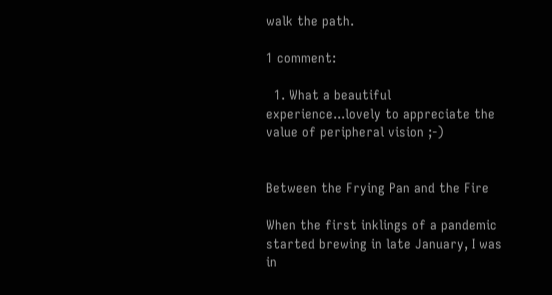walk the path.

1 comment:

  1. What a beautiful experience...lovely to appreciate the value of peripheral vision ;-)


Between the Frying Pan and the Fire

When the first inklings of a pandemic started brewing in late January, I was in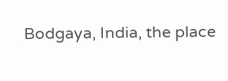Bodgaya, India, the place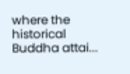where the historical Buddha attai...